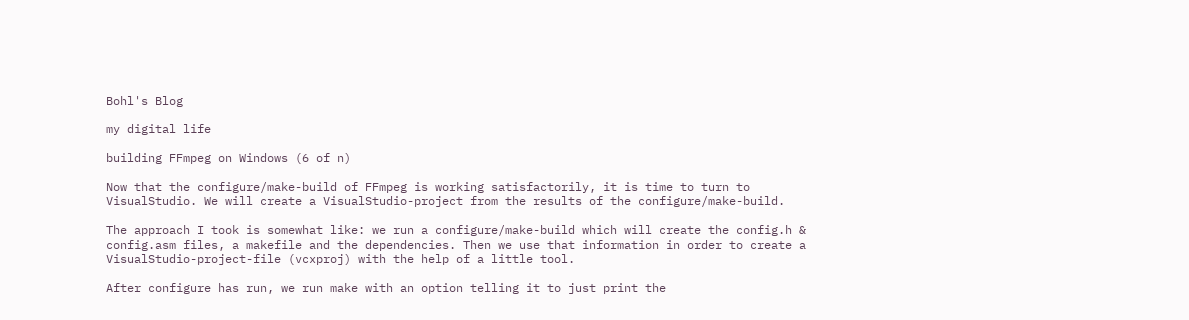Bohl's Blog

my digital life

building FFmpeg on Windows (6 of n)

Now that the configure/make-build of FFmpeg is working satisfactorily, it is time to turn to VisualStudio. We will create a VisualStudio-project from the results of the configure/make-build.

The approach I took is somewhat like: we run a configure/make-build which will create the config.h & config.asm files, a makefile and the dependencies. Then we use that information in order to create a VisualStudio-project-file (vcxproj) with the help of a little tool.

After configure has run, we run make with an option telling it to just print the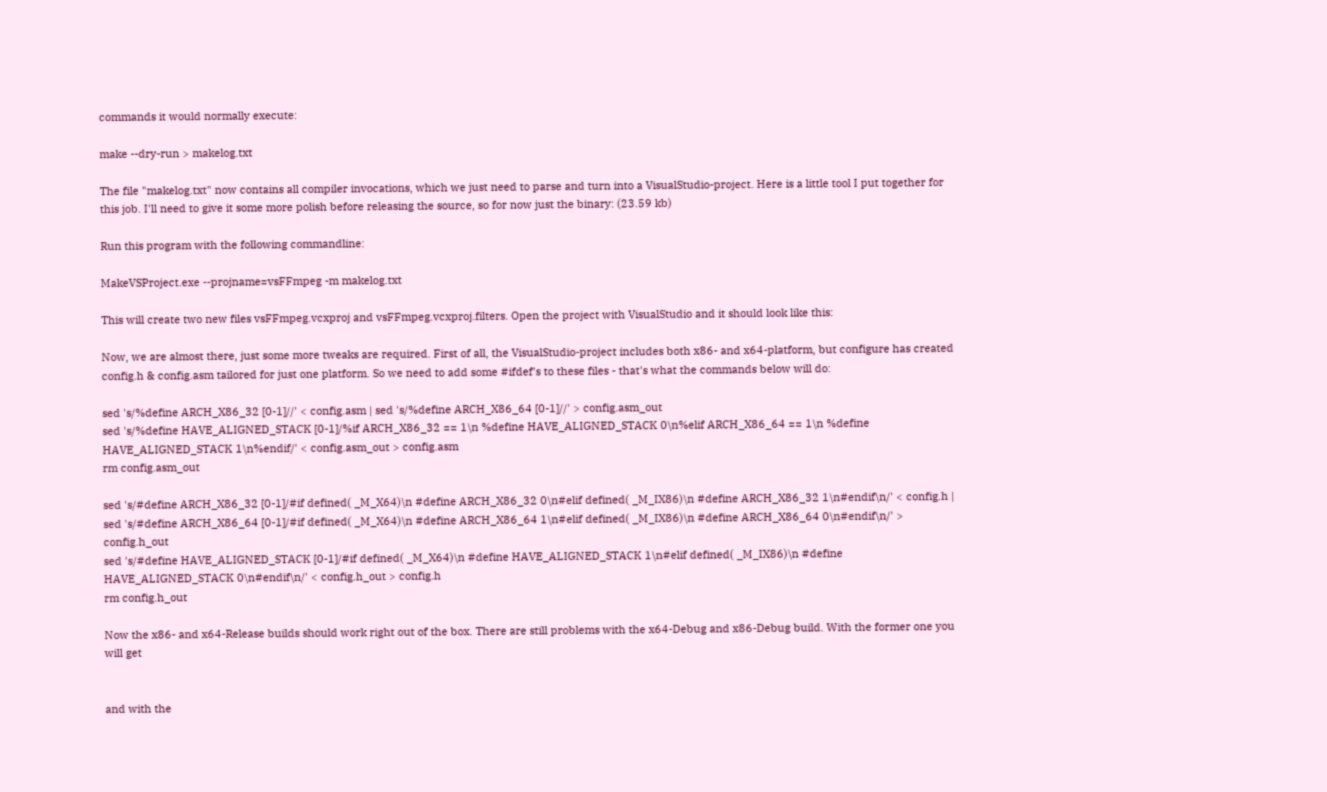commands it would normally execute:

make --dry-run > makelog.txt

The file "makelog.txt" now contains all compiler invocations, which we just need to parse and turn into a VisualStudio-project. Here is a little tool I put together for this job. I'll need to give it some more polish before releasing the source, so for now just the binary: (23.59 kb)

Run this program with the following commandline:

MakeVSProject.exe --projname=vsFFmpeg -m makelog.txt

This will create two new files vsFFmpeg.vcxproj and vsFFmpeg.vcxproj.filters. Open the project with VisualStudio and it should look like this:

Now, we are almost there, just some more tweaks are required. First of all, the VisualStudio-project includes both x86- and x64-platform, but configure has created config.h & config.asm tailored for just one platform. So we need to add some #ifdef's to these files - that's what the commands below will do:

sed 's/%define ARCH_X86_32 [0-1]//' < config.asm | sed 's/%define ARCH_X86_64 [0-1]//' > config.asm_out
sed 's/%define HAVE_ALIGNED_STACK [0-1]/%if ARCH_X86_32 == 1\n %define HAVE_ALIGNED_STACK 0\n%elif ARCH_X86_64 == 1\n %define HAVE_ALIGNED_STACK 1\n%endif/' < config.asm_out > config.asm
rm config.asm_out

sed 's/#define ARCH_X86_32 [0-1]/#if defined( _M_X64)\n #define ARCH_X86_32 0\n#elif defined( _M_IX86)\n #define ARCH_X86_32 1\n#endif\n/' < config.h | sed 's/#define ARCH_X86_64 [0-1]/#if defined( _M_X64)\n #define ARCH_X86_64 1\n#elif defined( _M_IX86)\n #define ARCH_X86_64 0\n#endif\n/' > config.h_out
sed 's/#define HAVE_ALIGNED_STACK [0-1]/#if defined( _M_X64)\n #define HAVE_ALIGNED_STACK 1\n#elif defined( _M_IX86)\n #define HAVE_ALIGNED_STACK 0\n#endif\n/' < config.h_out > config.h
rm config.h_out

Now the x86- and x64-Release builds should work right out of the box. There are still problems with the x64-Debug and x86-Debug build. With the former one you will get


and with the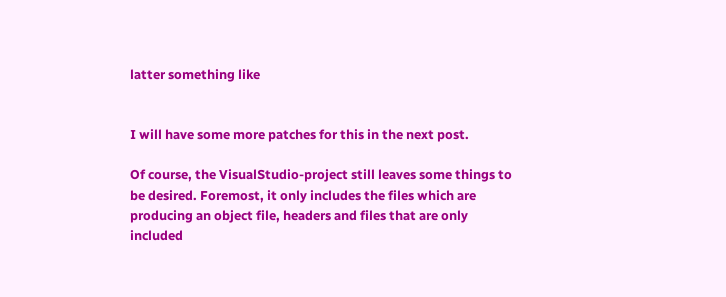latter something like


I will have some more patches for this in the next post.

Of course, the VisualStudio-project still leaves some things to be desired. Foremost, it only includes the files which are producing an object file, headers and files that are only included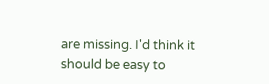are missing. I'd think it should be easy to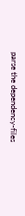parse the dependency-files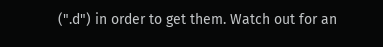(".d") in order to get them. Watch out for an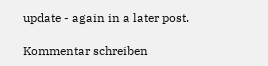update - again in a later post.

Kommentar schreiben